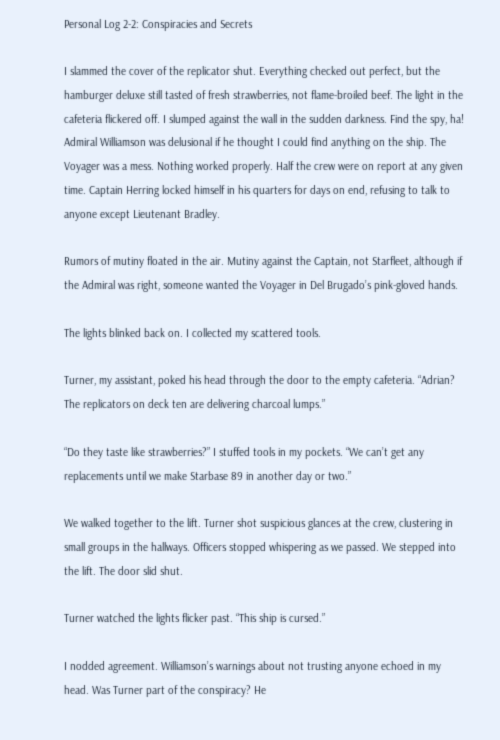Personal Log 2-2: Conspiracies and Secrets

I slammed the cover of the replicator shut. Everything checked out perfect, but the hamburger deluxe still tasted of fresh strawberries, not flame-broiled beef. The light in the cafeteria flickered off. I slumped against the wall in the sudden darkness. Find the spy, ha! Admiral Williamson was delusional if he thought I could find anything on the ship. The Voyager was a mess. Nothing worked properly. Half the crew were on report at any given time. Captain Herring locked himself in his quarters for days on end, refusing to talk to anyone except Lieutenant Bradley.

Rumors of mutiny floated in the air. Mutiny against the Captain, not Starfleet, although if the Admiral was right, someone wanted the Voyager in Del Brugado’s pink-gloved hands.

The lights blinked back on. I collected my scattered tools.

Turner, my assistant, poked his head through the door to the empty cafeteria. “Adrian? The replicators on deck ten are delivering charcoal lumps.”

“Do they taste like strawberries?” I stuffed tools in my pockets. “We can’t get any replacements until we make Starbase 89 in another day or two.”

We walked together to the lift. Turner shot suspicious glances at the crew, clustering in small groups in the hallways. Officers stopped whispering as we passed. We stepped into the lift. The door slid shut.

Turner watched the lights flicker past. “This ship is cursed.”

I nodded agreement. Williamson’s warnings about not trusting anyone echoed in my head. Was Turner part of the conspiracy? He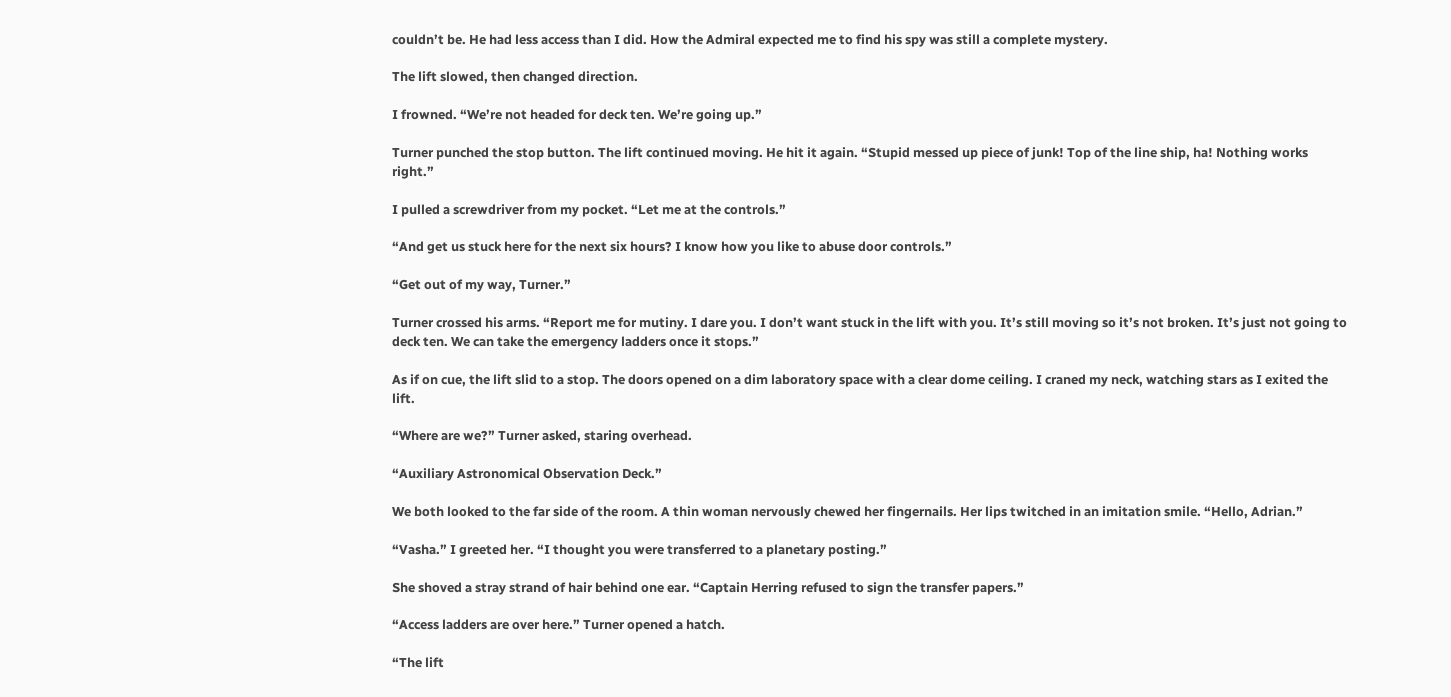couldn’t be. He had less access than I did. How the Admiral expected me to find his spy was still a complete mystery.

The lift slowed, then changed direction.

I frowned. “We’re not headed for deck ten. We’re going up.”

Turner punched the stop button. The lift continued moving. He hit it again. “Stupid messed up piece of junk! Top of the line ship, ha! Nothing works right.”

I pulled a screwdriver from my pocket. “Let me at the controls.”

“And get us stuck here for the next six hours? I know how you like to abuse door controls.”

“Get out of my way, Turner.”

Turner crossed his arms. “Report me for mutiny. I dare you. I don’t want stuck in the lift with you. It’s still moving so it’s not broken. It’s just not going to deck ten. We can take the emergency ladders once it stops.”

As if on cue, the lift slid to a stop. The doors opened on a dim laboratory space with a clear dome ceiling. I craned my neck, watching stars as I exited the lift.

“Where are we?” Turner asked, staring overhead.

“Auxiliary Astronomical Observation Deck.”

We both looked to the far side of the room. A thin woman nervously chewed her fingernails. Her lips twitched in an imitation smile. “Hello, Adrian.”

“Vasha.” I greeted her. “I thought you were transferred to a planetary posting.”

She shoved a stray strand of hair behind one ear. “Captain Herring refused to sign the transfer papers.”

“Access ladders are over here.” Turner opened a hatch.

“The lift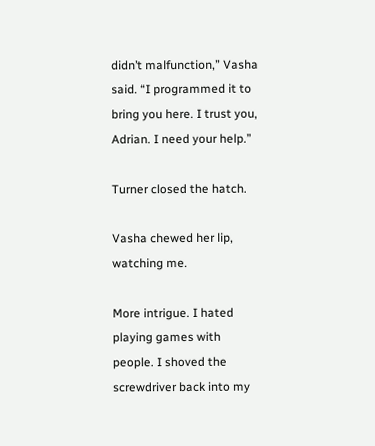didn’t malfunction,” Vasha said. “I programmed it to bring you here. I trust you, Adrian. I need your help.”

Turner closed the hatch.

Vasha chewed her lip, watching me.

More intrigue. I hated playing games with people. I shoved the screwdriver back into my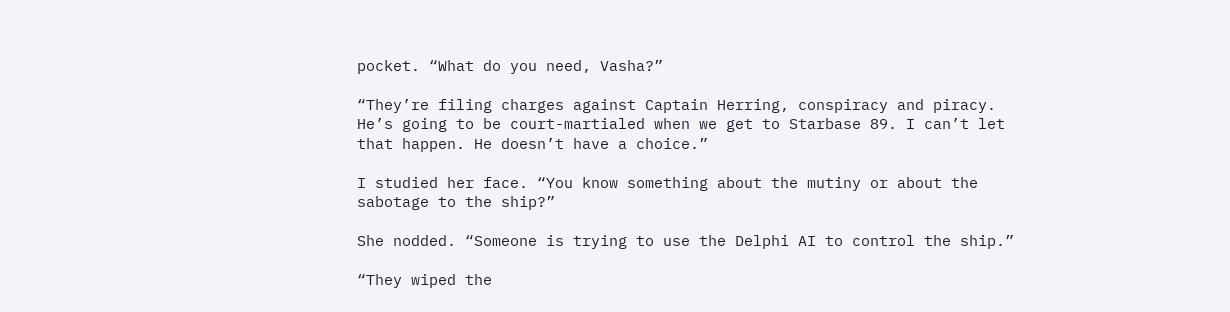pocket. “What do you need, Vasha?”

“They’re filing charges against Captain Herring, conspiracy and piracy. He’s going to be court-martialed when we get to Starbase 89. I can’t let that happen. He doesn’t have a choice.”

I studied her face. “You know something about the mutiny or about the sabotage to the ship?”

She nodded. “Someone is trying to use the Delphi AI to control the ship.”

“They wiped the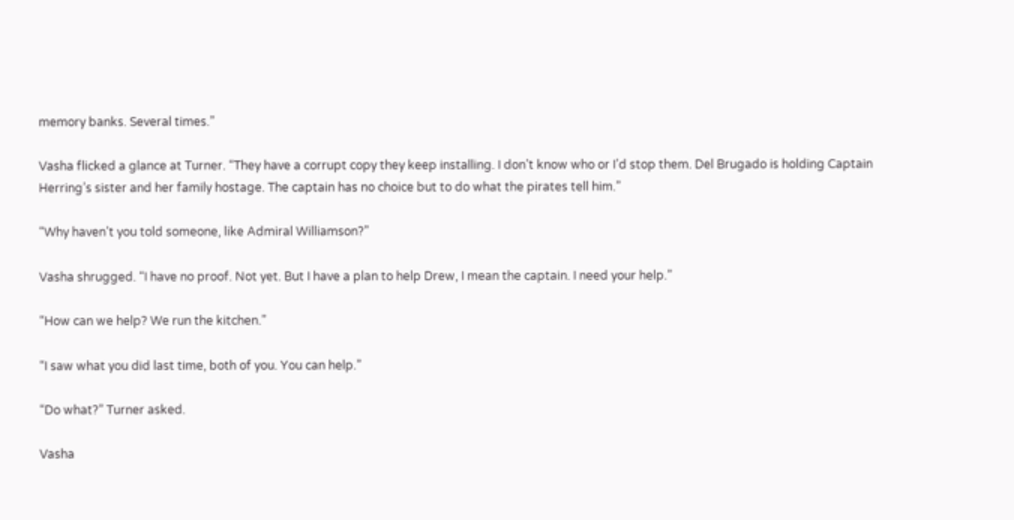memory banks. Several times.”

Vasha flicked a glance at Turner. “They have a corrupt copy they keep installing. I don’t know who or I’d stop them. Del Brugado is holding Captain Herring’s sister and her family hostage. The captain has no choice but to do what the pirates tell him.”

“Why haven’t you told someone, like Admiral Williamson?”

Vasha shrugged. “I have no proof. Not yet. But I have a plan to help Drew, I mean the captain. I need your help.”

“How can we help? We run the kitchen.”

“I saw what you did last time, both of you. You can help.”

“Do what?” Turner asked.

Vasha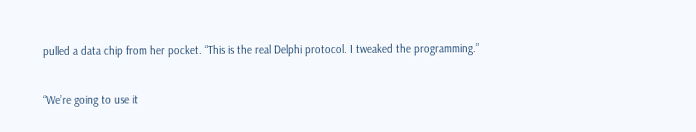pulled a data chip from her pocket. “This is the real Delphi protocol. I tweaked the programming.”

“We’re going to use it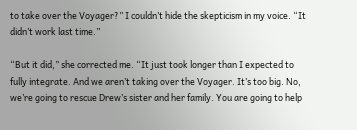to take over the Voyager?” I couldn’t hide the skepticism in my voice. “It didn’t work last time.”

“But it did,” she corrected me. “It just took longer than I expected to fully integrate. And we aren’t taking over the Voyager. It’s too big. No, we’re going to rescue Drew’s sister and her family. You are going to help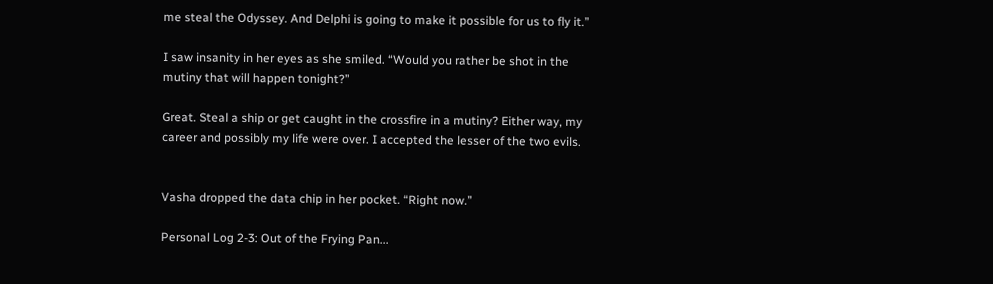me steal the Odyssey. And Delphi is going to make it possible for us to fly it.”

I saw insanity in her eyes as she smiled. “Would you rather be shot in the mutiny that will happen tonight?”

Great. Steal a ship or get caught in the crossfire in a mutiny? Either way, my career and possibly my life were over. I accepted the lesser of the two evils.


Vasha dropped the data chip in her pocket. “Right now.”

Personal Log 2-3: Out of the Frying Pan...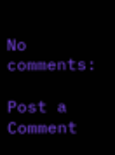No comments:

Post a Comment